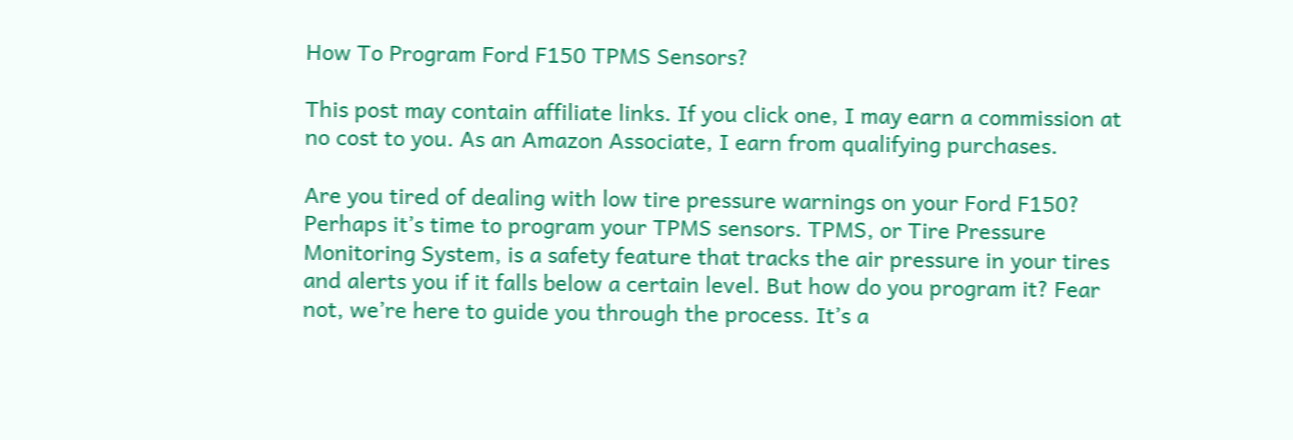How To Program Ford F150 TPMS Sensors?

This post may contain affiliate links. If you click one, I may earn a commission at no cost to you. As an Amazon Associate, I earn from qualifying purchases.

Are you tired of dealing with low tire pressure warnings on your Ford F150? Perhaps it’s time to program your TPMS sensors. TPMS, or Tire Pressure Monitoring System, is a safety feature that tracks the air pressure in your tires and alerts you if it falls below a certain level. But how do you program it? Fear not, we’re here to guide you through the process. It’s a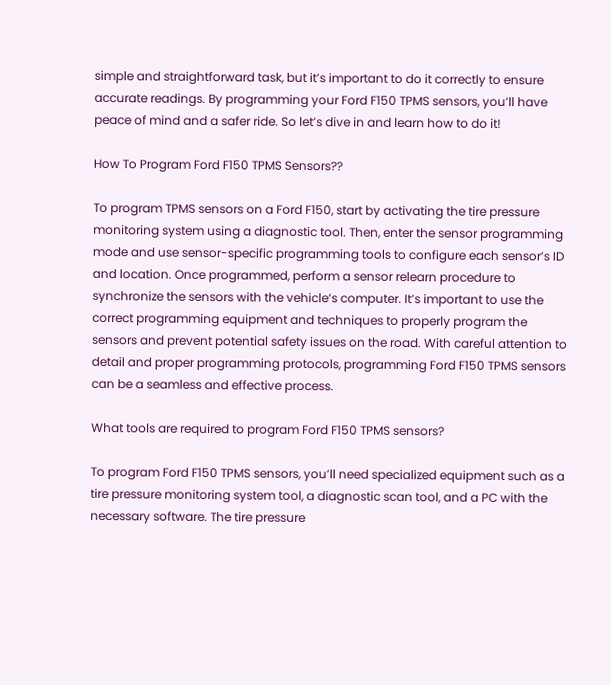simple and straightforward task, but it’s important to do it correctly to ensure accurate readings. By programming your Ford F150 TPMS sensors, you’ll have peace of mind and a safer ride. So let’s dive in and learn how to do it!

How To Program Ford F150 TPMS Sensors??

To program TPMS sensors on a Ford F150, start by activating the tire pressure monitoring system using a diagnostic tool. Then, enter the sensor programming mode and use sensor-specific programming tools to configure each sensor’s ID and location. Once programmed, perform a sensor relearn procedure to synchronize the sensors with the vehicle’s computer. It’s important to use the correct programming equipment and techniques to properly program the sensors and prevent potential safety issues on the road. With careful attention to detail and proper programming protocols, programming Ford F150 TPMS sensors can be a seamless and effective process.

What tools are required to program Ford F150 TPMS sensors?

To program Ford F150 TPMS sensors, you’ll need specialized equipment such as a tire pressure monitoring system tool, a diagnostic scan tool, and a PC with the necessary software. The tire pressure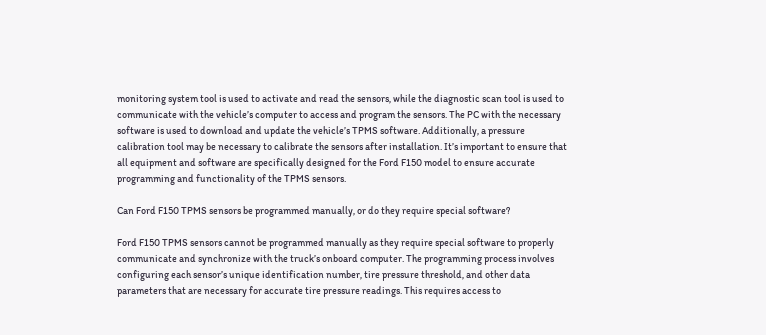monitoring system tool is used to activate and read the sensors, while the diagnostic scan tool is used to communicate with the vehicle’s computer to access and program the sensors. The PC with the necessary software is used to download and update the vehicle’s TPMS software. Additionally, a pressure calibration tool may be necessary to calibrate the sensors after installation. It’s important to ensure that all equipment and software are specifically designed for the Ford F150 model to ensure accurate programming and functionality of the TPMS sensors.

Can Ford F150 TPMS sensors be programmed manually, or do they require special software?

Ford F150 TPMS sensors cannot be programmed manually as they require special software to properly communicate and synchronize with the truck’s onboard computer. The programming process involves configuring each sensor’s unique identification number, tire pressure threshold, and other data parameters that are necessary for accurate tire pressure readings. This requires access to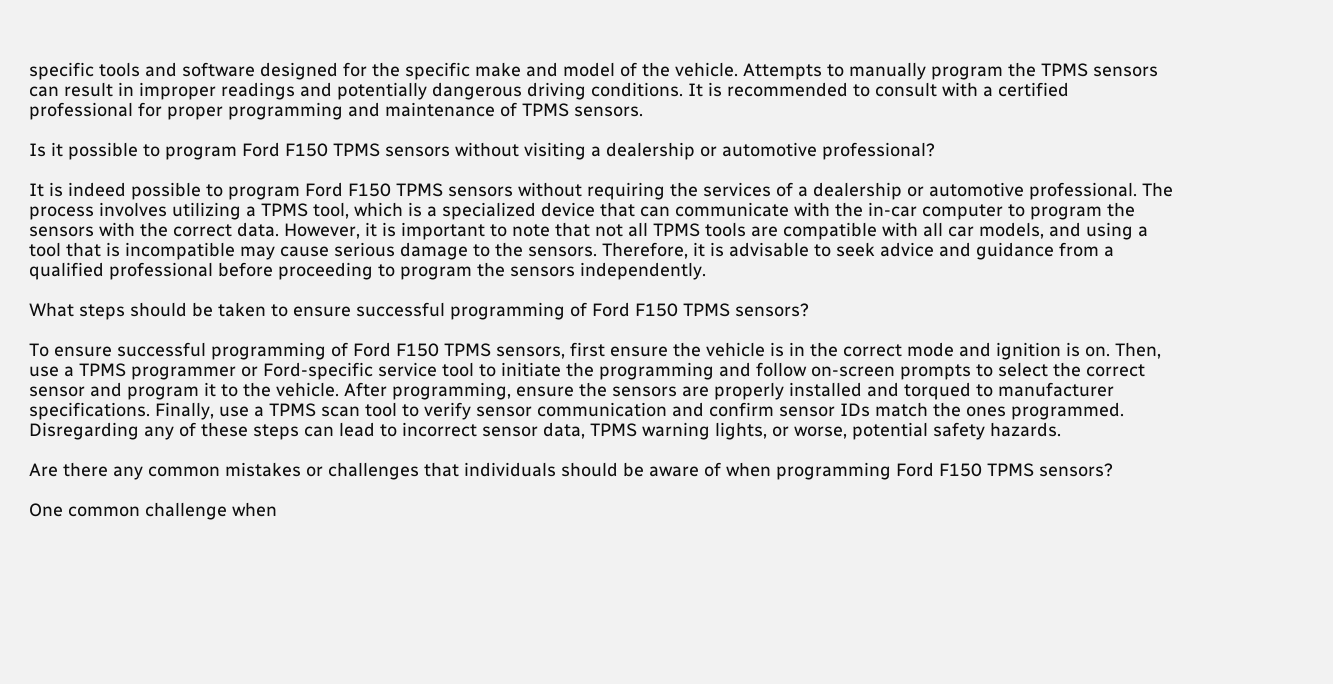specific tools and software designed for the specific make and model of the vehicle. Attempts to manually program the TPMS sensors can result in improper readings and potentially dangerous driving conditions. It is recommended to consult with a certified professional for proper programming and maintenance of TPMS sensors.

Is it possible to program Ford F150 TPMS sensors without visiting a dealership or automotive professional?

It is indeed possible to program Ford F150 TPMS sensors without requiring the services of a dealership or automotive professional. The process involves utilizing a TPMS tool, which is a specialized device that can communicate with the in-car computer to program the sensors with the correct data. However, it is important to note that not all TPMS tools are compatible with all car models, and using a tool that is incompatible may cause serious damage to the sensors. Therefore, it is advisable to seek advice and guidance from a qualified professional before proceeding to program the sensors independently.

What steps should be taken to ensure successful programming of Ford F150 TPMS sensors?

To ensure successful programming of Ford F150 TPMS sensors, first ensure the vehicle is in the correct mode and ignition is on. Then, use a TPMS programmer or Ford-specific service tool to initiate the programming and follow on-screen prompts to select the correct sensor and program it to the vehicle. After programming, ensure the sensors are properly installed and torqued to manufacturer specifications. Finally, use a TPMS scan tool to verify sensor communication and confirm sensor IDs match the ones programmed. Disregarding any of these steps can lead to incorrect sensor data, TPMS warning lights, or worse, potential safety hazards.

Are there any common mistakes or challenges that individuals should be aware of when programming Ford F150 TPMS sensors?

One common challenge when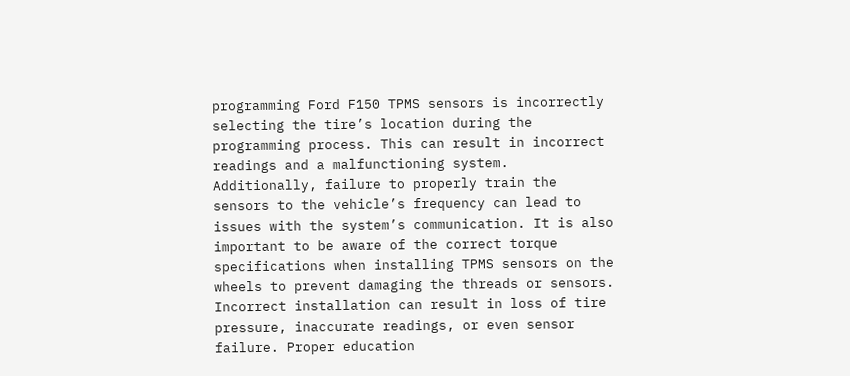programming Ford F150 TPMS sensors is incorrectly selecting the tire’s location during the programming process. This can result in incorrect readings and a malfunctioning system. Additionally, failure to properly train the sensors to the vehicle’s frequency can lead to issues with the system’s communication. It is also important to be aware of the correct torque specifications when installing TPMS sensors on the wheels to prevent damaging the threads or sensors. Incorrect installation can result in loss of tire pressure, inaccurate readings, or even sensor failure. Proper education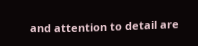and attention to detail are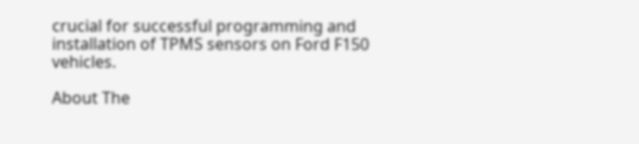crucial for successful programming and installation of TPMS sensors on Ford F150 vehicles.

About The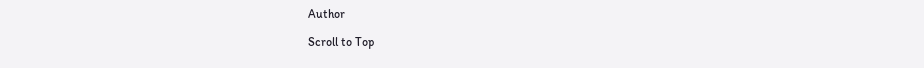Author

Scroll to Top